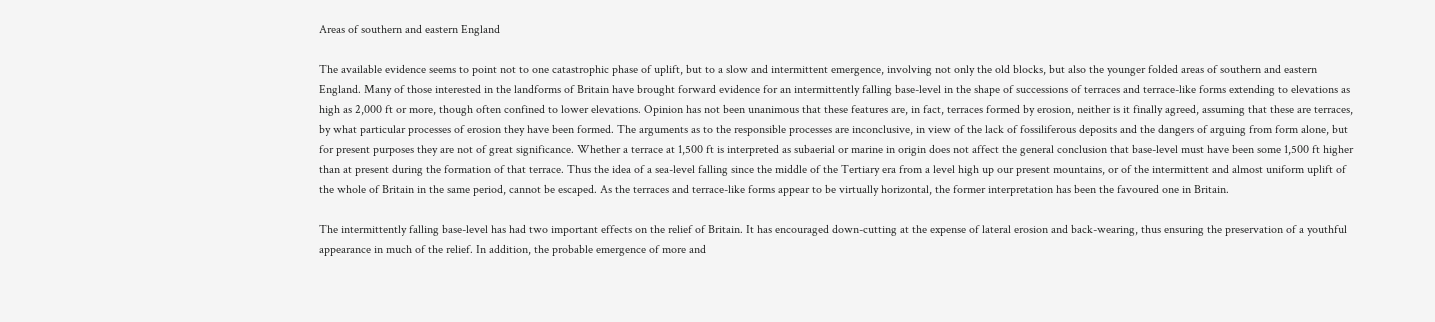Areas of southern and eastern England

The available evidence seems to point not to one catastrophic phase of uplift, but to a slow and intermittent emergence, involving not only the old blocks, but also the younger folded areas of southern and eastern England. Many of those interested in the landforms of Britain have brought forward evidence for an intermittently falling base-level in the shape of successions of terraces and terrace-like forms extending to elevations as high as 2,000 ft or more, though often confined to lower elevations. Opinion has not been unanimous that these features are, in fact, terraces formed by erosion, neither is it finally agreed, assuming that these are terraces, by what particular processes of erosion they have been formed. The arguments as to the responsible processes are inconclusive, in view of the lack of fossiliferous deposits and the dangers of arguing from form alone, but for present purposes they are not of great significance. Whether a terrace at 1,500 ft is interpreted as subaerial or marine in origin does not affect the general conclusion that base-level must have been some 1,500 ft higher than at present during the formation of that terrace. Thus the idea of a sea-level falling since the middle of the Tertiary era from a level high up our present mountains, or of the intermittent and almost uniform uplift of the whole of Britain in the same period, cannot be escaped. As the terraces and terrace-like forms appear to be virtually horizontal, the former interpretation has been the favoured one in Britain.

The intermittently falling base-level has had two important effects on the relief of Britain. It has encouraged down-cutting at the expense of lateral erosion and back-wearing, thus ensuring the preservation of a youthful appearance in much of the relief. In addition, the probable emergence of more and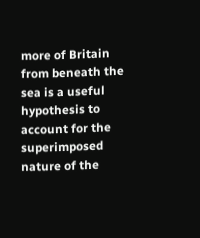more of Britain from beneath the sea is a useful hypothesis to account for the superimposed nature of the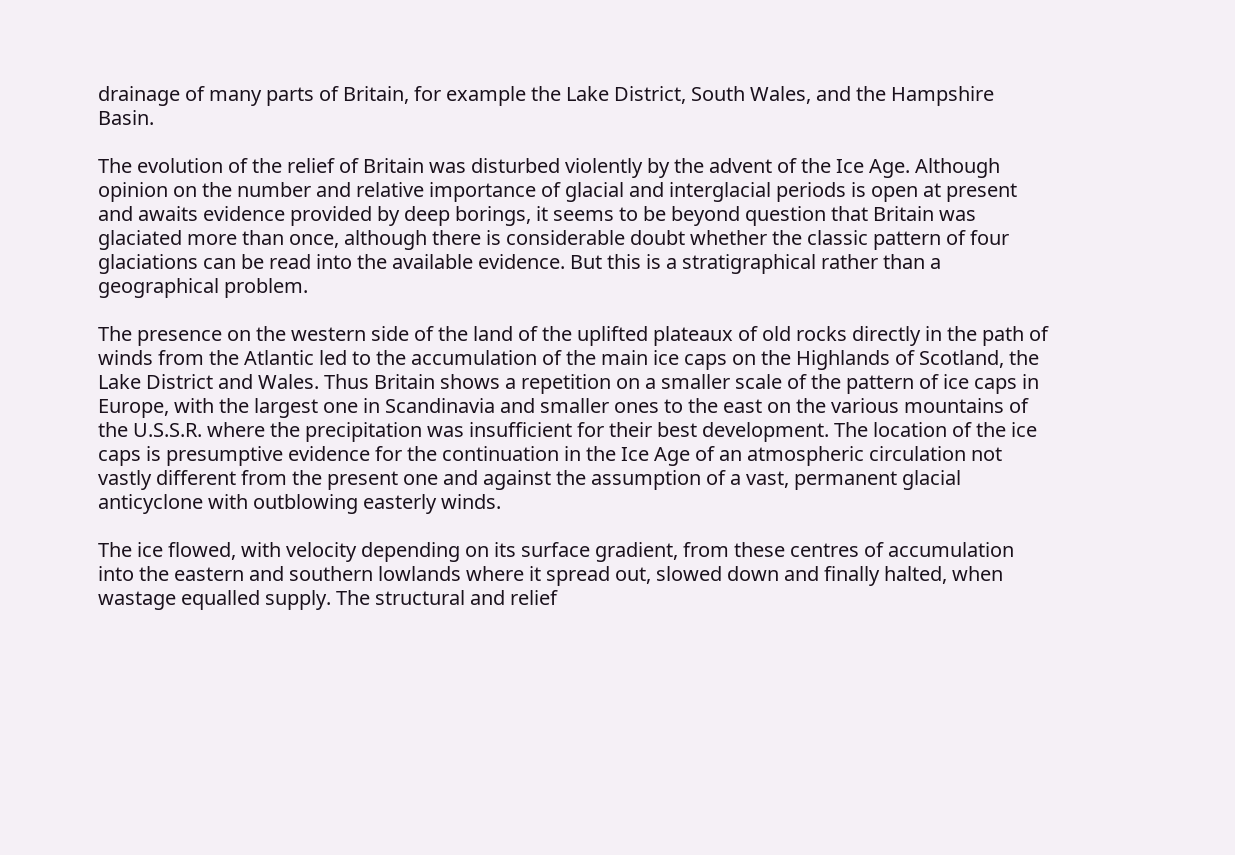drainage of many parts of Britain, for example the Lake District, South Wales, and the Hampshire Basin.

The evolution of the relief of Britain was disturbed violently by the advent of the Ice Age. Although opinion on the number and relative importance of glacial and interglacial periods is open at present and awaits evidence provided by deep borings, it seems to be beyond question that Britain was glaciated more than once, although there is considerable doubt whether the classic pattern of four glaciations can be read into the available evidence. But this is a stratigraphical rather than a geographical problem.

The presence on the western side of the land of the uplifted plateaux of old rocks directly in the path of winds from the Atlantic led to the accumulation of the main ice caps on the Highlands of Scotland, the Lake District and Wales. Thus Britain shows a repetition on a smaller scale of the pattern of ice caps in Europe, with the largest one in Scandinavia and smaller ones to the east on the various mountains of the U.S.S.R. where the precipitation was insufficient for their best development. The location of the ice caps is presumptive evidence for the continuation in the Ice Age of an atmospheric circulation not vastly different from the present one and against the assumption of a vast, permanent glacial anticyclone with outblowing easterly winds.

The ice flowed, with velocity depending on its surface gradient, from these centres of accumulation into the eastern and southern lowlands where it spread out, slowed down and finally halted, when wastage equalled supply. The structural and relief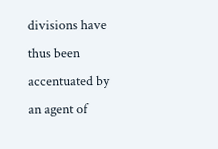divisions have thus been accentuated by an agent of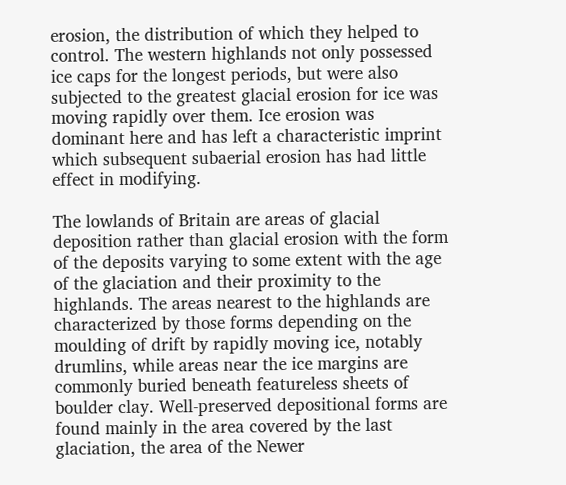erosion, the distribution of which they helped to control. The western highlands not only possessed ice caps for the longest periods, but were also subjected to the greatest glacial erosion for ice was moving rapidly over them. Ice erosion was dominant here and has left a characteristic imprint which subsequent subaerial erosion has had little effect in modifying.

The lowlands of Britain are areas of glacial deposition rather than glacial erosion with the form of the deposits varying to some extent with the age of the glaciation and their proximity to the highlands. The areas nearest to the highlands are characterized by those forms depending on the moulding of drift by rapidly moving ice, notably drumlins, while areas near the ice margins are commonly buried beneath featureless sheets of boulder clay. Well-preserved depositional forms are found mainly in the area covered by the last glaciation, the area of the Newer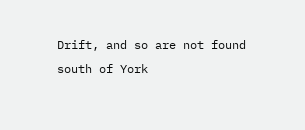Drift, and so are not found south of York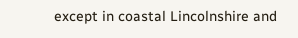except in coastal Lincolnshire and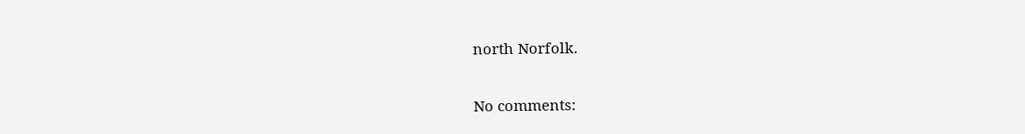north Norfolk.

No comments: